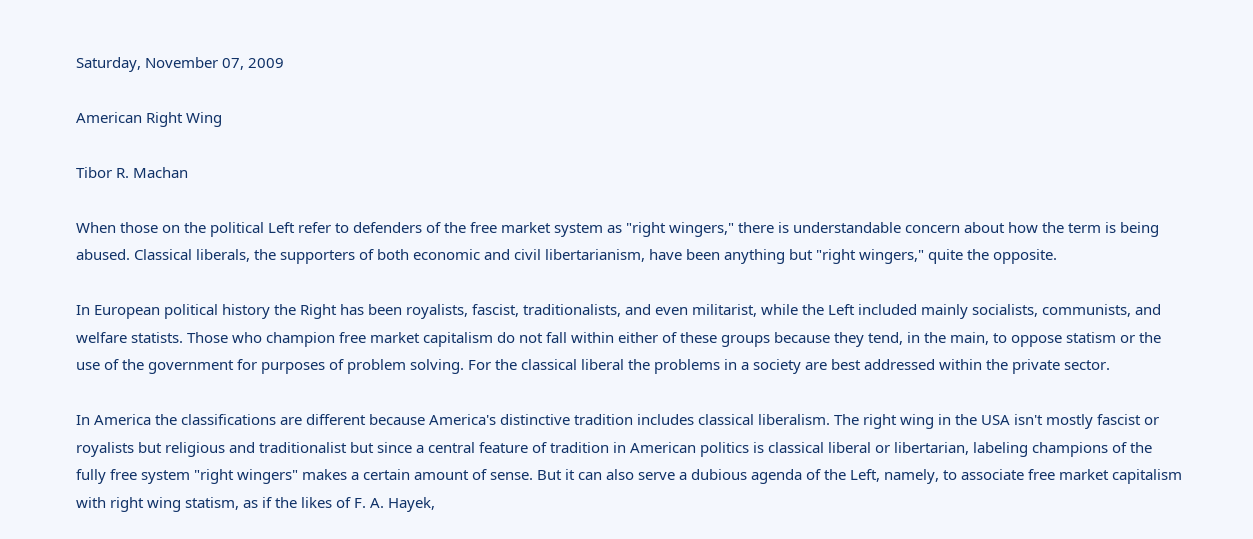Saturday, November 07, 2009

American Right Wing

Tibor R. Machan

When those on the political Left refer to defenders of the free market system as "right wingers," there is understandable concern about how the term is being abused. Classical liberals, the supporters of both economic and civil libertarianism, have been anything but "right wingers," quite the opposite.

In European political history the Right has been royalists, fascist, traditionalists, and even militarist, while the Left included mainly socialists, communists, and welfare statists. Those who champion free market capitalism do not fall within either of these groups because they tend, in the main, to oppose statism or the use of the government for purposes of problem solving. For the classical liberal the problems in a society are best addressed within the private sector.

In America the classifications are different because America's distinctive tradition includes classical liberalism. The right wing in the USA isn't mostly fascist or royalists but religious and traditionalist but since a central feature of tradition in American politics is classical liberal or libertarian, labeling champions of the fully free system "right wingers" makes a certain amount of sense. But it can also serve a dubious agenda of the Left, namely, to associate free market capitalism with right wing statism, as if the likes of F. A. Hayek,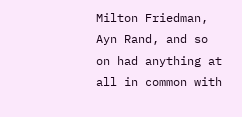Milton Friedman, Ayn Rand, and so on had anything at all in common with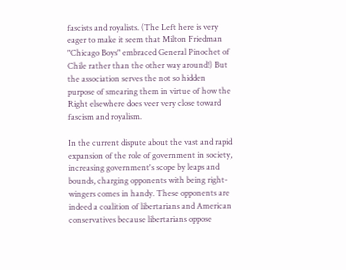fascists and royalists. (The Left here is very eager to make it seem that Milton Friedman "Chicago Boys" embraced General Pinochet of Chile rather than the other way around!) But the association serves the not so hidden purpose of smearing them in virtue of how the Right elsewhere does veer very close toward fascism and royalism.

In the current dispute about the vast and rapid expansion of the role of government in society, increasing government's scope by leaps and bounds, charging opponents with being right-wingers comes in handy. These opponents are indeed a coalition of libertarians and American conservatives because libertarians oppose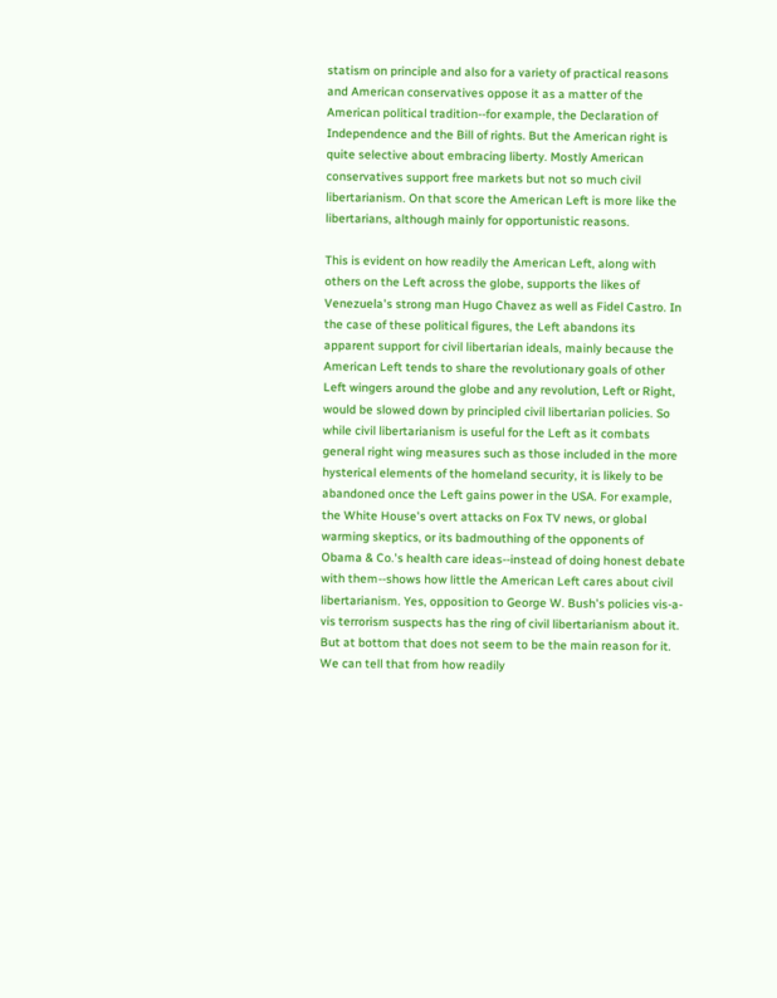statism on principle and also for a variety of practical reasons and American conservatives oppose it as a matter of the American political tradition--for example, the Declaration of Independence and the Bill of rights. But the American right is quite selective about embracing liberty. Mostly American conservatives support free markets but not so much civil libertarianism. On that score the American Left is more like the libertarians, although mainly for opportunistic reasons.

This is evident on how readily the American Left, along with others on the Left across the globe, supports the likes of Venezuela's strong man Hugo Chavez as well as Fidel Castro. In the case of these political figures, the Left abandons its apparent support for civil libertarian ideals, mainly because the American Left tends to share the revolutionary goals of other Left wingers around the globe and any revolution, Left or Right, would be slowed down by principled civil libertarian policies. So while civil libertarianism is useful for the Left as it combats general right wing measures such as those included in the more hysterical elements of the homeland security, it is likely to be abandoned once the Left gains power in the USA. For example, the White House's overt attacks on Fox TV news, or global warming skeptics, or its badmouthing of the opponents of Obama & Co.'s health care ideas--instead of doing honest debate with them--shows how little the American Left cares about civil libertarianism. Yes, opposition to George W. Bush's policies vis-a-vis terrorism suspects has the ring of civil libertarianism about it. But at bottom that does not seem to be the main reason for it. We can tell that from how readily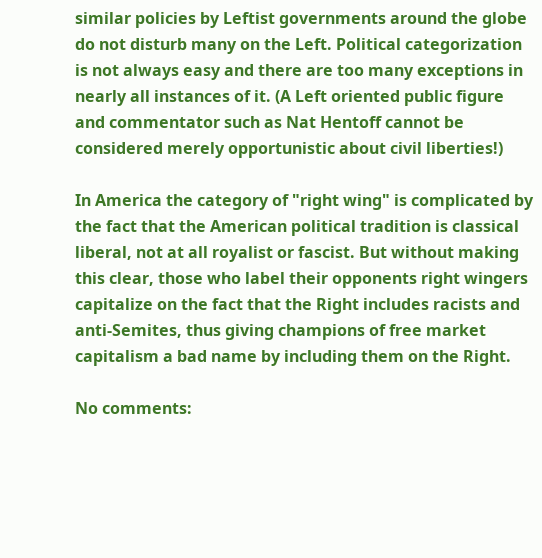similar policies by Leftist governments around the globe do not disturb many on the Left. Political categorization is not always easy and there are too many exceptions in nearly all instances of it. (A Left oriented public figure and commentator such as Nat Hentoff cannot be considered merely opportunistic about civil liberties!)

In America the category of "right wing" is complicated by the fact that the American political tradition is classical liberal, not at all royalist or fascist. But without making this clear, those who label their opponents right wingers capitalize on the fact that the Right includes racists and anti-Semites, thus giving champions of free market capitalism a bad name by including them on the Right.

No comments: